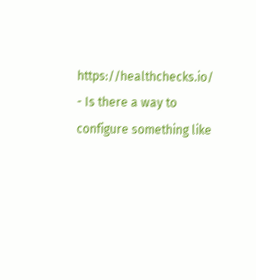https://healthchecks.io/ - Is there a way to configure something like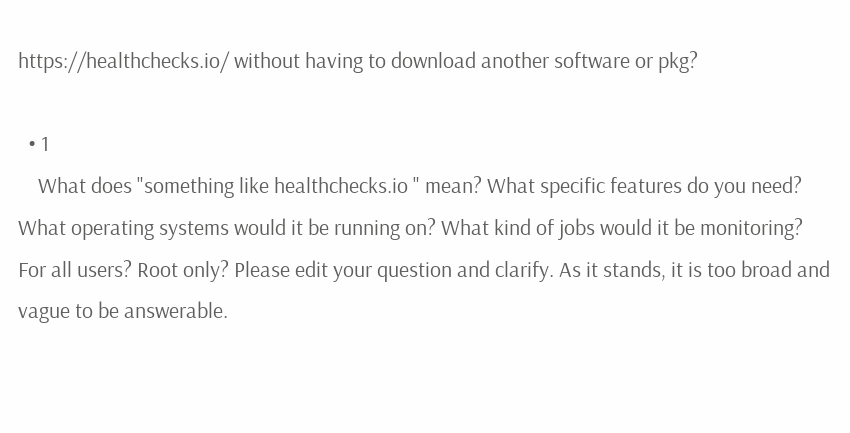https://healthchecks.io/ without having to download another software or pkg?

  • 1
    What does "something like healthchecks.io " mean? What specific features do you need? What operating systems would it be running on? What kind of jobs would it be monitoring? For all users? Root only? Please edit your question and clarify. As it stands, it is too broad and vague to be answerable.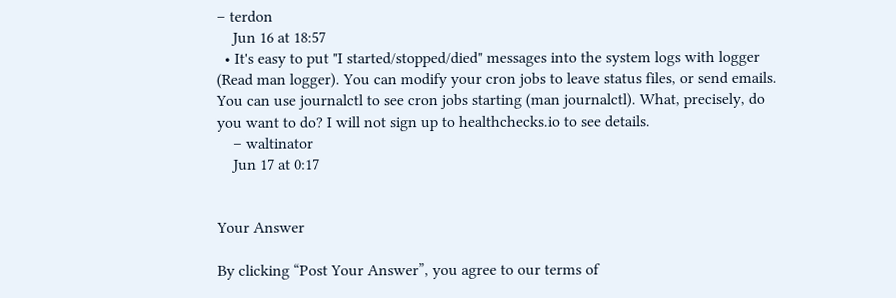– terdon
    Jun 16 at 18:57
  • It's easy to put "I started/stopped/died" messages into the system logs with logger (Read man logger). You can modify your cron jobs to leave status files, or send emails. You can use journalctl to see cron jobs starting (man journalctl). What, precisely, do you want to do? I will not sign up to healthchecks.io to see details.
    – waltinator
    Jun 17 at 0:17


Your Answer

By clicking “Post Your Answer”, you agree to our terms of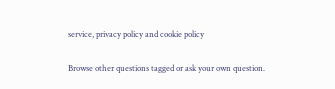service, privacy policy and cookie policy

Browse other questions tagged or ask your own question.